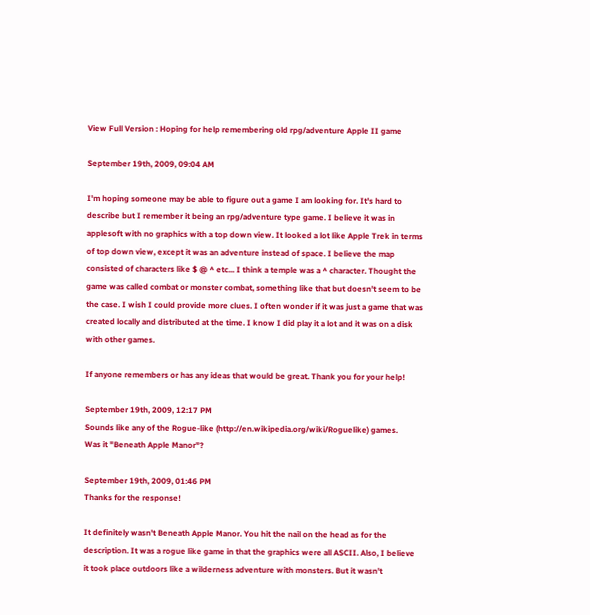View Full Version : Hoping for help remembering old rpg/adventure Apple II game

September 19th, 2009, 09:04 AM

I'm hoping someone may be able to figure out a game I am looking for. It's hard to describe but I remember it being an rpg/adventure type game. I believe it was in applesoft with no graphics with a top down view. It looked a lot like Apple Trek in terms of top down view, except it was an adventure instead of space. I believe the map consisted of characters like $ @ ^ etc... I think a temple was a ^ character. Thought the game was called combat or monster combat, something like that but doesn't seem to be the case. I wish I could provide more clues. I often wonder if it was just a game that was created locally and distributed at the time. I know I did play it a lot and it was on a disk with other games.

If anyone remembers or has any ideas that would be great. Thank you for your help!

September 19th, 2009, 12:17 PM
Sounds like any of the Rogue-like (http://en.wikipedia.org/wiki/Roguelike) games.
Was it "Beneath Apple Manor"?

September 19th, 2009, 01:46 PM
Thanks for the response!

It definitely wasn't Beneath Apple Manor. You hit the nail on the head as for the description. It was a rogue like game in that the graphics were all ASCII. Also, I believe it took place outdoors like a wilderness adventure with monsters. But it wasn't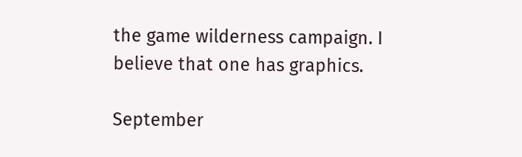the game wilderness campaign. I believe that one has graphics.

September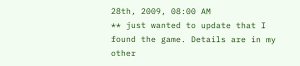28th, 2009, 08:00 AM
** just wanted to update that I found the game. Details are in my other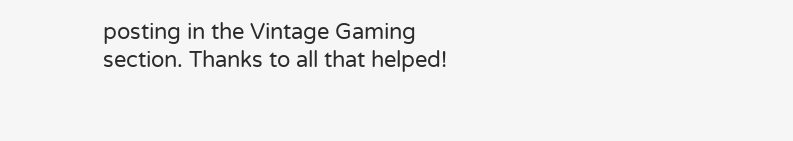posting in the Vintage Gaming section. Thanks to all that helped!